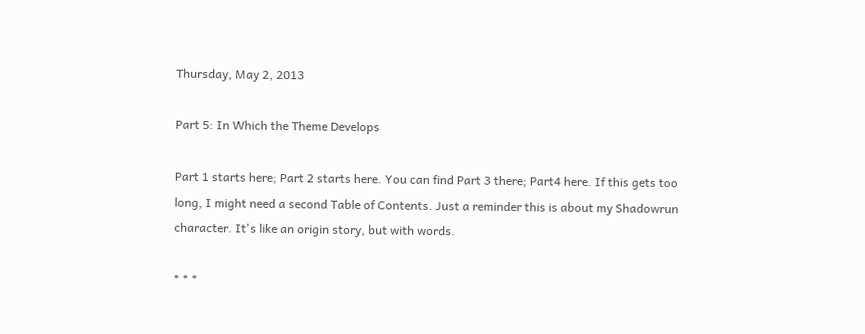Thursday, May 2, 2013

Part 5: In Which the Theme Develops

Part 1 starts here; Part 2 starts here. You can find Part 3 there; Part4 here. If this gets too long, I might need a second Table of Contents. Just a reminder this is about my Shadowrun character. It's like an origin story, but with words.

* * *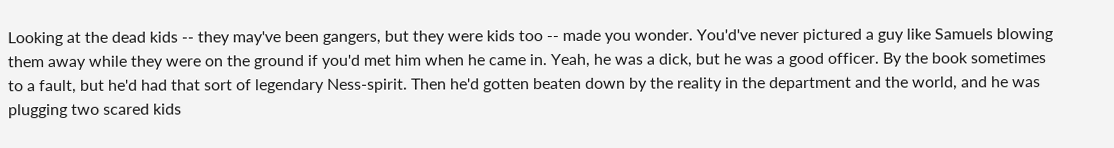Looking at the dead kids -- they may've been gangers, but they were kids too -- made you wonder. You'd've never pictured a guy like Samuels blowing them away while they were on the ground if you'd met him when he came in. Yeah, he was a dick, but he was a good officer. By the book sometimes to a fault, but he'd had that sort of legendary Ness-spirit. Then he'd gotten beaten down by the reality in the department and the world, and he was plugging two scared kids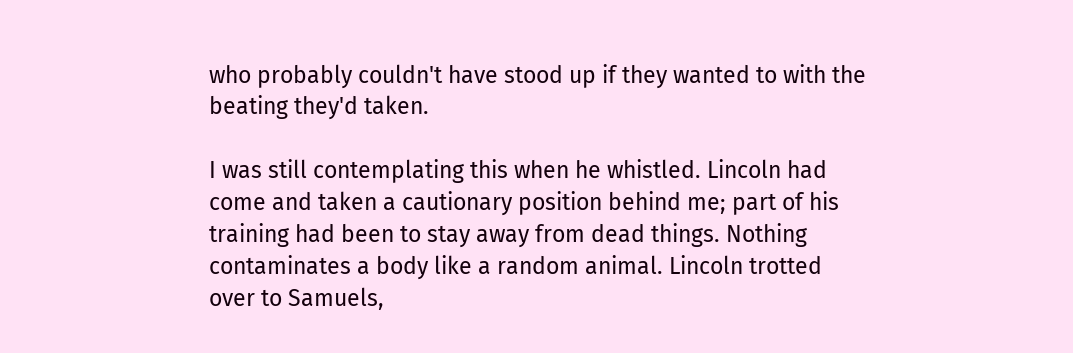who probably couldn't have stood up if they wanted to with the beating they'd taken.

I was still contemplating this when he whistled. Lincoln had come and taken a cautionary position behind me; part of his training had been to stay away from dead things. Nothing contaminates a body like a random animal. Lincoln trotted over to Samuels,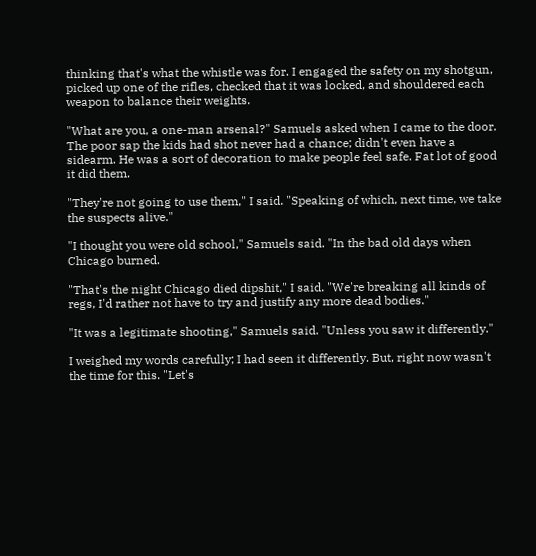thinking that's what the whistle was for. I engaged the safety on my shotgun, picked up one of the rifles, checked that it was locked, and shouldered each weapon to balance their weights.

"What are you, a one-man arsenal?" Samuels asked when I came to the door. The poor sap the kids had shot never had a chance; didn't even have a sidearm. He was a sort of decoration to make people feel safe. Fat lot of good it did them.

"They're not going to use them," I said. "Speaking of which, next time, we take the suspects alive."

"I thought you were old school," Samuels said. "In the bad old days when Chicago burned.

"That's the night Chicago died dipshit," I said. "We're breaking all kinds of regs, I'd rather not have to try and justify any more dead bodies."

"It was a legitimate shooting," Samuels said. "Unless you saw it differently."

I weighed my words carefully; I had seen it differently. But, right now wasn't the time for this. "Let's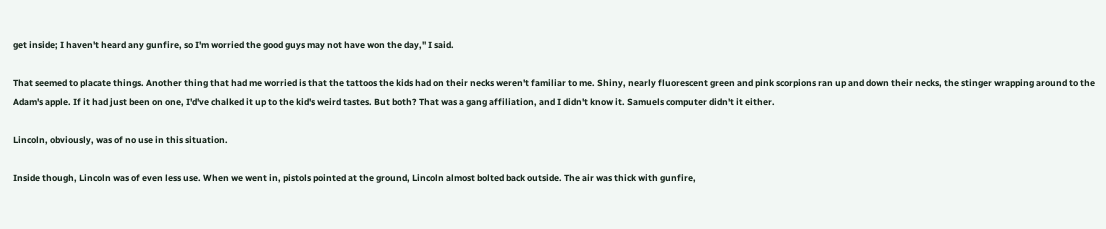get inside; I haven't heard any gunfire, so I'm worried the good guys may not have won the day," I said.

That seemed to placate things. Another thing that had me worried is that the tattoos the kids had on their necks weren't familiar to me. Shiny, nearly fluorescent green and pink scorpions ran up and down their necks, the stinger wrapping around to the Adam's apple. If it had just been on one, I'd've chalked it up to the kid's weird tastes. But both? That was a gang affiliation, and I didn't know it. Samuels computer didn't it either.

Lincoln, obviously, was of no use in this situation.

Inside though, Lincoln was of even less use. When we went in, pistols pointed at the ground, Lincoln almost bolted back outside. The air was thick with gunfire,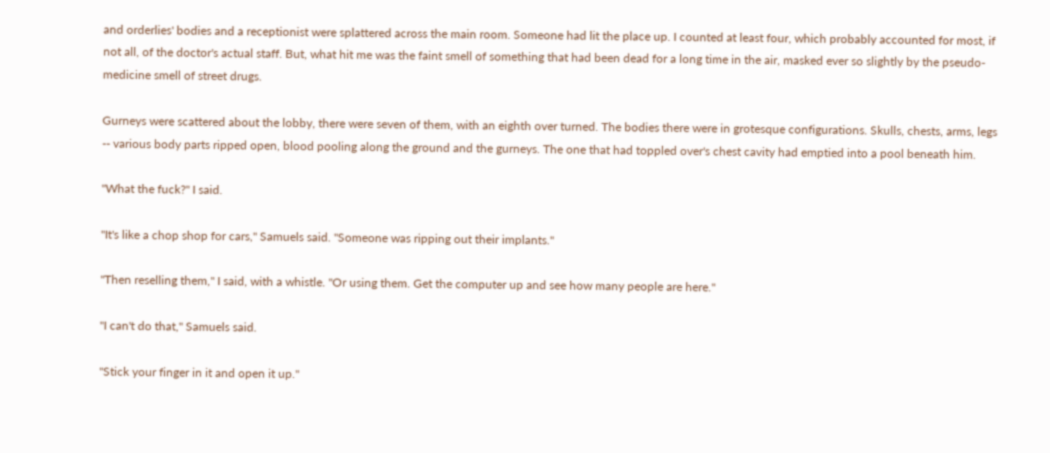and orderlies' bodies and a receptionist were splattered across the main room. Someone had lit the place up. I counted at least four, which probably accounted for most, if not all, of the doctor's actual staff. But, what hit me was the faint smell of something that had been dead for a long time in the air, masked ever so slightly by the pseudo-medicine smell of street drugs.

Gurneys were scattered about the lobby, there were seven of them, with an eighth over turned. The bodies there were in grotesque configurations. Skulls, chests, arms, legs -- various body parts ripped open, blood pooling along the ground and the gurneys. The one that had toppled over's chest cavity had emptied into a pool beneath him.

"What the fuck?" I said.

"It's like a chop shop for cars," Samuels said. "Someone was ripping out their implants."

"Then reselling them," I said, with a whistle. "Or using them. Get the computer up and see how many people are here."

"I can't do that," Samuels said.

"Stick your finger in it and open it up."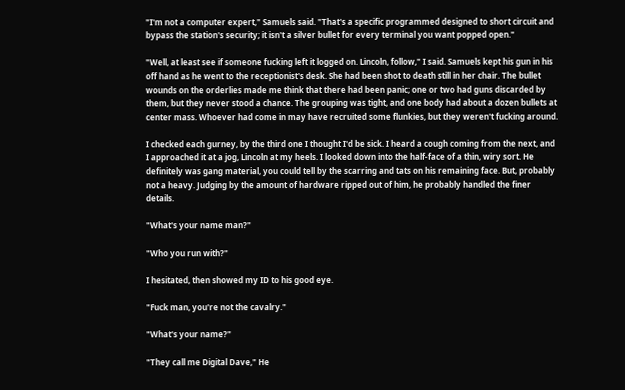"I'm not a computer expert," Samuels said. "That's a specific programmed designed to short circuit and bypass the station's security; it isn't a silver bullet for every terminal you want popped open."

"Well, at least see if someone fucking left it logged on. Lincoln, follow," I said. Samuels kept his gun in his off hand as he went to the receptionist's desk. She had been shot to death still in her chair. The bullet wounds on the orderlies made me think that there had been panic; one or two had guns discarded by them, but they never stood a chance. The grouping was tight, and one body had about a dozen bullets at center mass. Whoever had come in may have recruited some flunkies, but they weren't fucking around.

I checked each gurney, by the third one I thought I'd be sick. I heard a cough coming from the next, and I approached it at a jog, Lincoln at my heels. I looked down into the half-face of a thin, wiry sort. He definitely was gang material, you could tell by the scarring and tats on his remaining face. But, probably not a heavy. Judging by the amount of hardware ripped out of him, he probably handled the finer details.

"What's your name man?"

"Who you run with?"

I hesitated, then showed my ID to his good eye.

"Fuck man, you're not the cavalry."

"What's your name?"

"They call me Digital Dave," He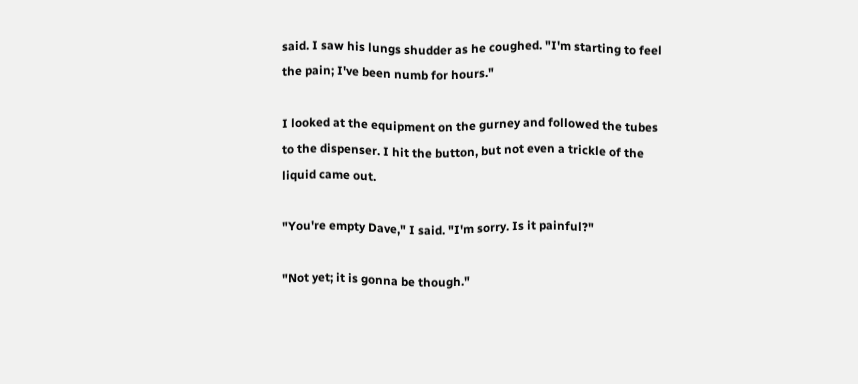said. I saw his lungs shudder as he coughed. "I'm starting to feel the pain; I've been numb for hours."

I looked at the equipment on the gurney and followed the tubes to the dispenser. I hit the button, but not even a trickle of the liquid came out.

"You're empty Dave," I said. "I'm sorry. Is it painful?"

"Not yet; it is gonna be though."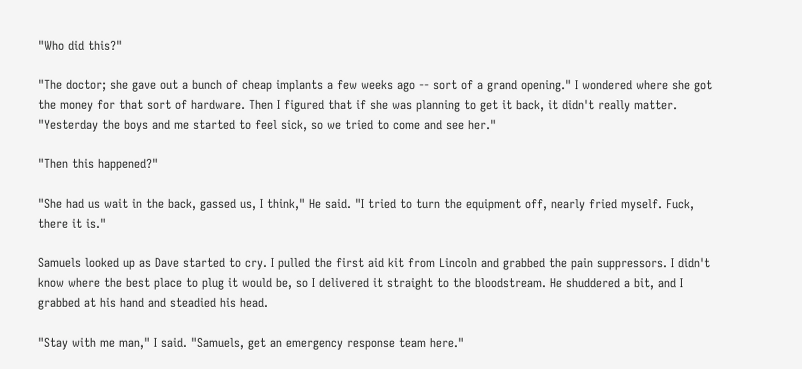"Who did this?"

"The doctor; she gave out a bunch of cheap implants a few weeks ago -- sort of a grand opening." I wondered where she got the money for that sort of hardware. Then I figured that if she was planning to get it back, it didn't really matter. "Yesterday the boys and me started to feel sick, so we tried to come and see her."

"Then this happened?"

"She had us wait in the back, gassed us, I think," He said. "I tried to turn the equipment off, nearly fried myself. Fuck, there it is."

Samuels looked up as Dave started to cry. I pulled the first aid kit from Lincoln and grabbed the pain suppressors. I didn't know where the best place to plug it would be, so I delivered it straight to the bloodstream. He shuddered a bit, and I grabbed at his hand and steadied his head.

"Stay with me man," I said. "Samuels, get an emergency response team here."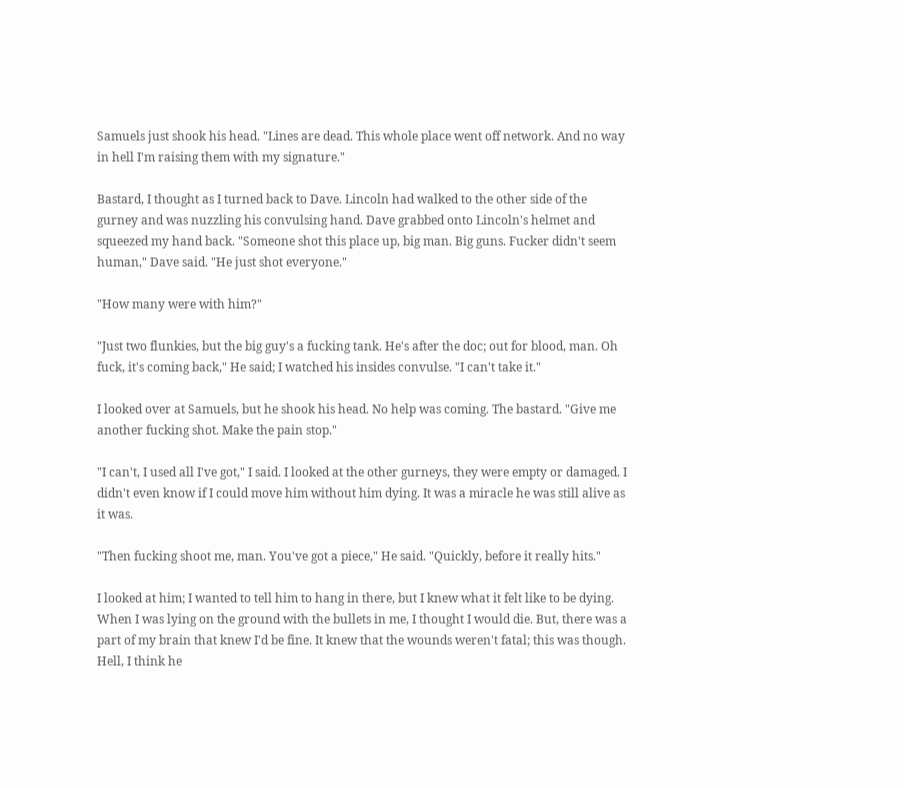Samuels just shook his head. "Lines are dead. This whole place went off network. And no way in hell I'm raising them with my signature."

Bastard, I thought as I turned back to Dave. Lincoln had walked to the other side of the gurney and was nuzzling his convulsing hand. Dave grabbed onto Lincoln's helmet and squeezed my hand back. "Someone shot this place up, big man. Big guns. Fucker didn't seem human," Dave said. "He just shot everyone."

"How many were with him?"

"Just two flunkies, but the big guy's a fucking tank. He's after the doc; out for blood, man. Oh fuck, it's coming back," He said; I watched his insides convulse. "I can't take it."

I looked over at Samuels, but he shook his head. No help was coming. The bastard. "Give me another fucking shot. Make the pain stop."

"I can't, I used all I've got," I said. I looked at the other gurneys, they were empty or damaged. I didn't even know if I could move him without him dying. It was a miracle he was still alive as it was.

"Then fucking shoot me, man. You've got a piece," He said. "Quickly, before it really hits."

I looked at him; I wanted to tell him to hang in there, but I knew what it felt like to be dying. When I was lying on the ground with the bullets in me, I thought I would die. But, there was a part of my brain that knew I'd be fine. It knew that the wounds weren't fatal; this was though. Hell, I think he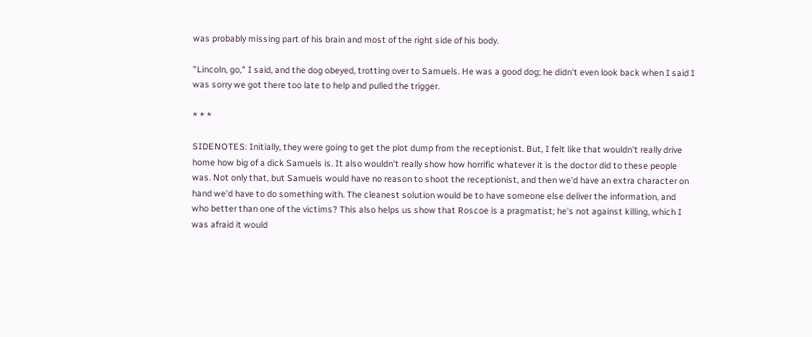was probably missing part of his brain and most of the right side of his body.

"Lincoln, go," I said, and the dog obeyed, trotting over to Samuels. He was a good dog; he didn't even look back when I said I was sorry we got there too late to help and pulled the trigger.

* * *

SIDENOTES: Initially, they were going to get the plot dump from the receptionist. But, I felt like that wouldn't really drive home how big of a dick Samuels is. It also wouldn't really show how horrific whatever it is the doctor did to these people was. Not only that, but Samuels would have no reason to shoot the receptionist, and then we'd have an extra character on hand we'd have to do something with. The cleanest solution would be to have someone else deliver the information, and who better than one of the victims? This also helps us show that Roscoe is a pragmatist; he's not against killing, which I was afraid it would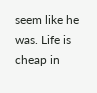seem like he was. Life is cheap in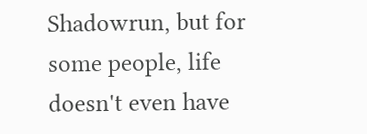Shadowrun, but for some people, life doesn't even have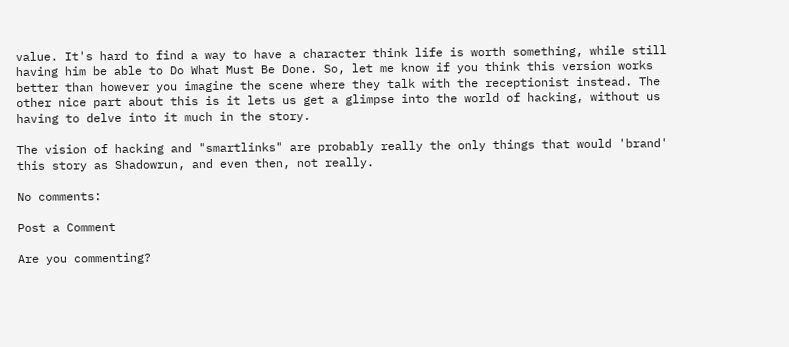value. It's hard to find a way to have a character think life is worth something, while still having him be able to Do What Must Be Done. So, let me know if you think this version works better than however you imagine the scene where they talk with the receptionist instead. The other nice part about this is it lets us get a glimpse into the world of hacking, without us having to delve into it much in the story.

The vision of hacking and "smartlinks" are probably really the only things that would 'brand' this story as Shadowrun, and even then, not really.

No comments:

Post a Comment

Are you commenting?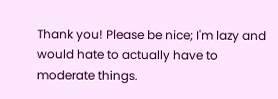Thank you! Please be nice; I'm lazy and would hate to actually have to moderate things.